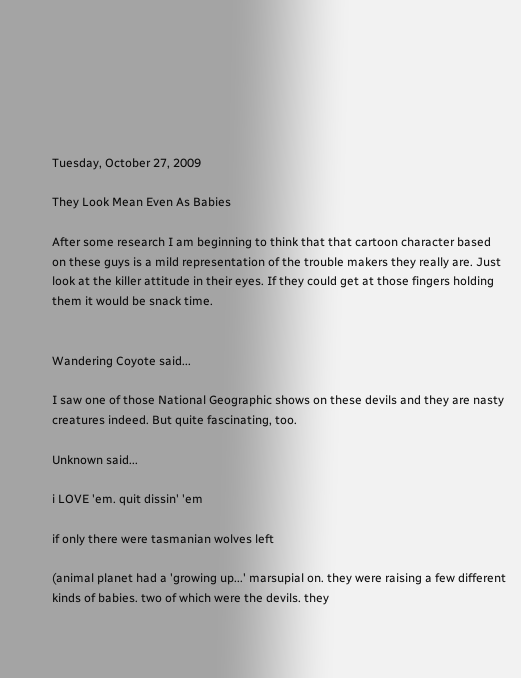Tuesday, October 27, 2009

They Look Mean Even As Babies

After some research I am beginning to think that that cartoon character based on these guys is a mild representation of the trouble makers they really are. Just look at the killer attitude in their eyes. If they could get at those fingers holding them it would be snack time.


Wandering Coyote said...

I saw one of those National Geographic shows on these devils and they are nasty creatures indeed. But quite fascinating, too.

Unknown said...

i LOVE 'em. quit dissin' 'em

if only there were tasmanian wolves left

(animal planet had a 'growing up...' marsupial on. they were raising a few different kinds of babies. two of which were the devils. they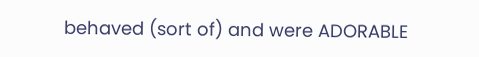behaved (sort of) and were ADORABLE